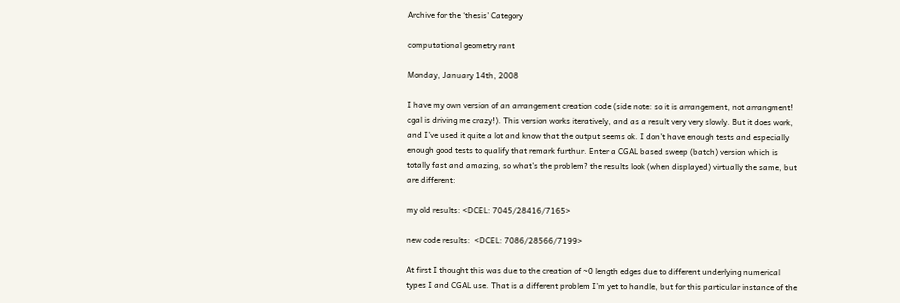Archive for the ‘thesis’ Category

computational geometry rant

Monday, January 14th, 2008

I have my own version of an arrangement creation code (side note: so it is arrangement, not arrangment! cgal is driving me crazy!). This version works iteratively, and as a result very very slowly. But it does work, and I’ve used it quite a lot and know that the output seems ok. I don’t have enough tests and especially enough good tests to qualify that remark furthur. Enter a CGAL based sweep (batch) version which is totally fast and amazing, so what’s the problem? the results look (when displayed) virtually the same, but are different:

my old results: <DCEL: 7045/28416/7165>

new code results:  <DCEL: 7086/28566/7199>

At first I thought this was due to the creation of ~0 length edges due to different underlying numerical types I and CGAL use. That is a different problem I’m yet to handle, but for this particular instance of the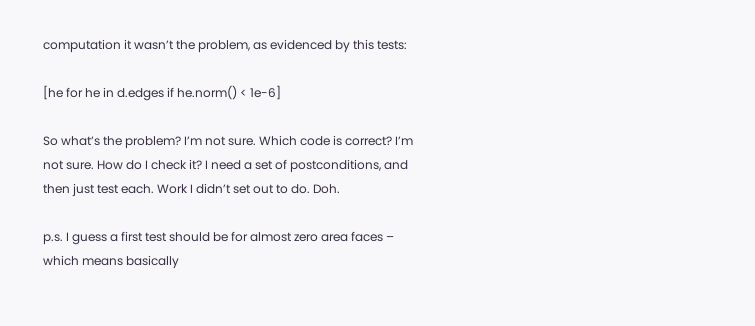computation it wasn’t the problem, as evidenced by this tests:

[he for he in d.edges if he.norm() < 1e-6]

So what’s the problem? I’m not sure. Which code is correct? I’m not sure. How do I check it? I need a set of postconditions, and then just test each. Work I didn’t set out to do. Doh.

p.s. I guess a first test should be for almost zero area faces – which means basically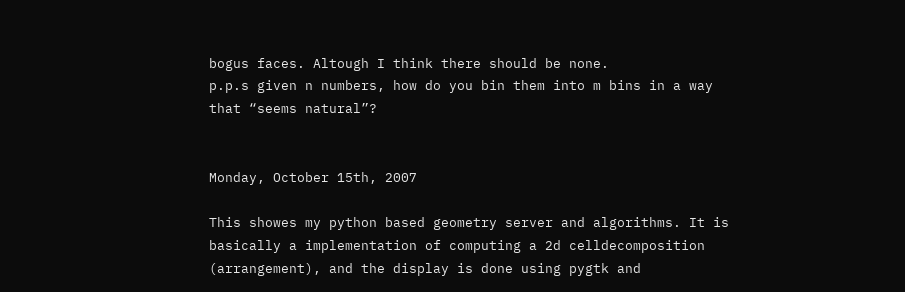bogus faces. Altough I think there should be none.
p.p.s given n numbers, how do you bin them into m bins in a way that “seems natural”?


Monday, October 15th, 2007

This showes my python based geometry server and algorithms. It is basically a implementation of computing a 2d celldecomposition (arrangement), and the display is done using pygtk and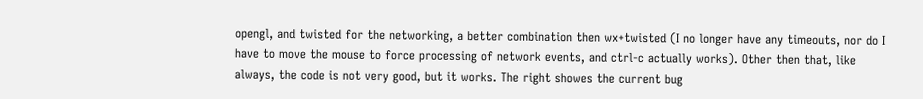opengl, and twisted for the networking, a better combination then wx+twisted (I no longer have any timeouts, nor do I have to move the mouse to force processing of network events, and ctrl-c actually works). Other then that, like always, the code is not very good, but it works. The right showes the current bug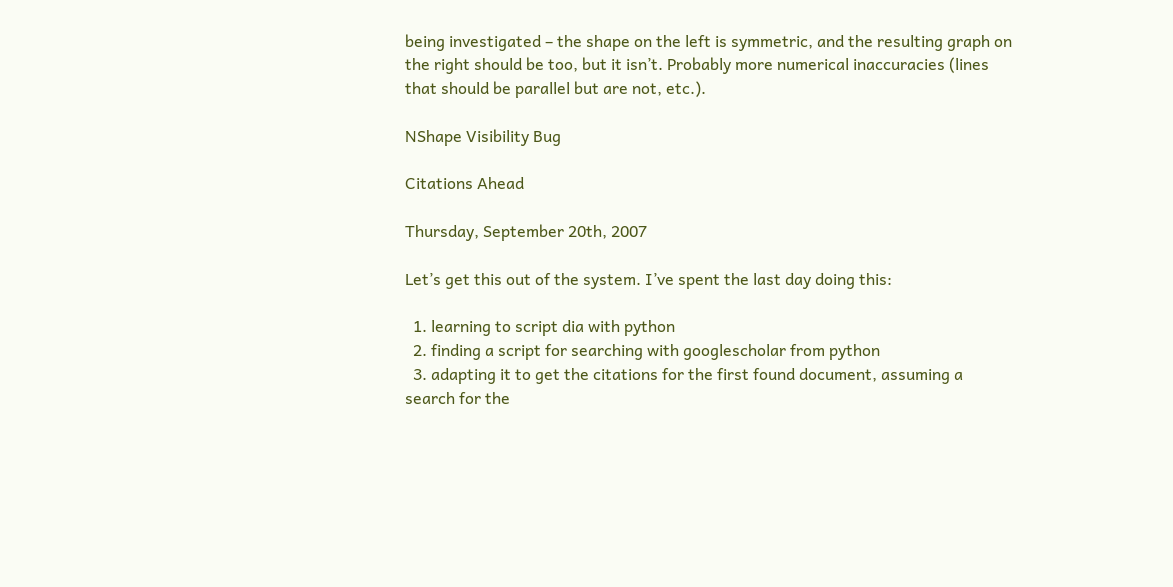being investigated – the shape on the left is symmetric, and the resulting graph on the right should be too, but it isn’t. Probably more numerical inaccuracies (lines that should be parallel but are not, etc.).

NShape Visibility Bug

Citations Ahead

Thursday, September 20th, 2007

Let’s get this out of the system. I’ve spent the last day doing this:

  1. learning to script dia with python
  2. finding a script for searching with googlescholar from python
  3. adapting it to get the citations for the first found document, assuming a search for the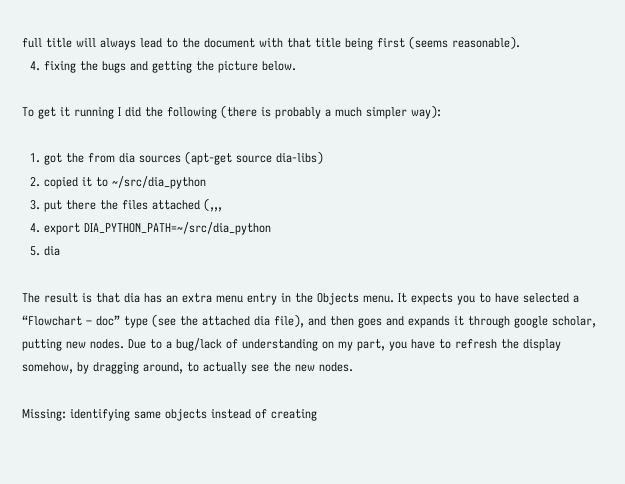full title will always lead to the document with that title being first (seems reasonable).
  4. fixing the bugs and getting the picture below.

To get it running I did the following (there is probably a much simpler way):

  1. got the from dia sources (apt-get source dia-libs)
  2. copied it to ~/src/dia_python
  3. put there the files attached (,,,
  4. export DIA_PYTHON_PATH=~/src/dia_python
  5. dia

The result is that dia has an extra menu entry in the Objects menu. It expects you to have selected a “Flowchart – doc” type (see the attached dia file), and then goes and expands it through google scholar, putting new nodes. Due to a bug/lack of understanding on my part, you have to refresh the display somehow, by dragging around, to actually see the new nodes.

Missing: identifying same objects instead of creating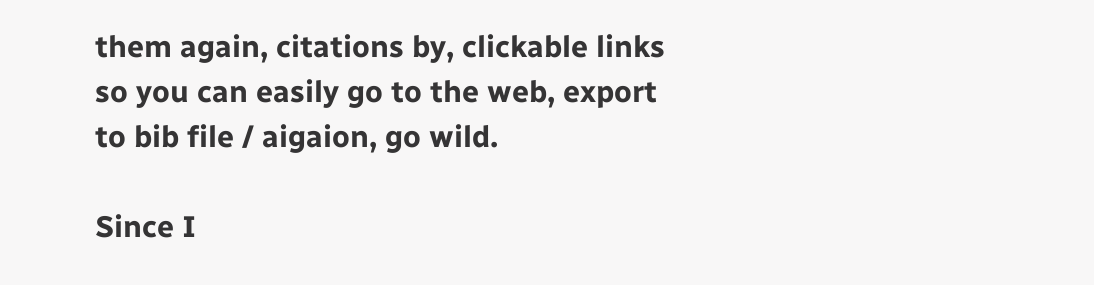them again, citations by, clickable links so you can easily go to the web, export to bib file / aigaion, go wild.

Since I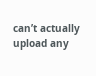can’t actually upload any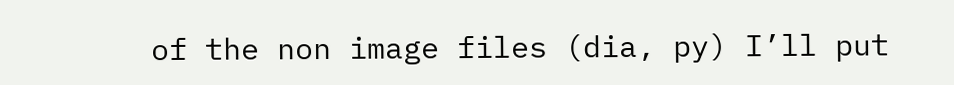of the non image files (dia, py) I’ll put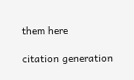them here

citation generation